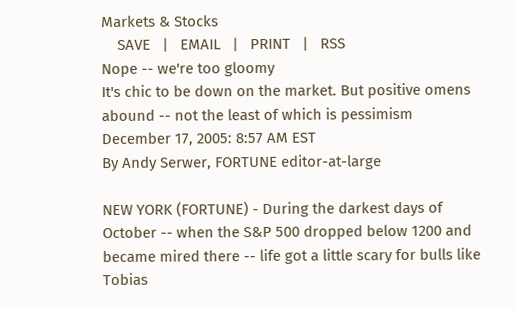Markets & Stocks
    SAVE   |   EMAIL   |   PRINT   |   RSS
Nope -- we're too gloomy
It's chic to be down on the market. But positive omens abound -- not the least of which is pessimism
December 17, 2005: 8:57 AM EST
By Andy Serwer, FORTUNE editor-at-large

NEW YORK (FORTUNE) - During the darkest days of October -- when the S&P 500 dropped below 1200 and became mired there -- life got a little scary for bulls like Tobias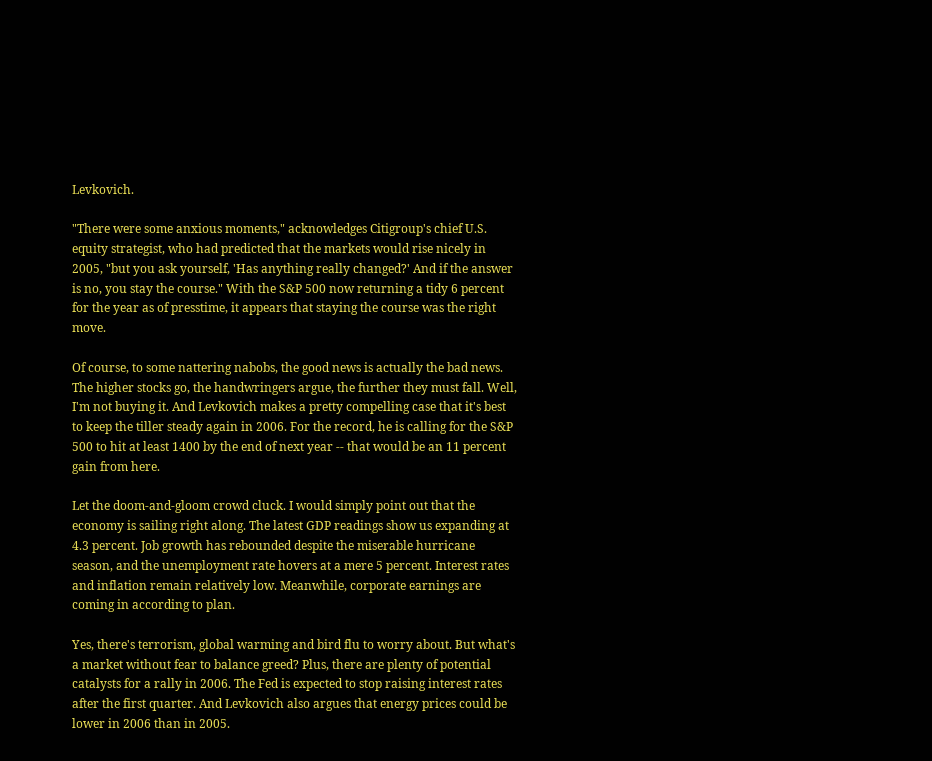Levkovich.

"There were some anxious moments," acknowledges Citigroup's chief U.S. equity strategist, who had predicted that the markets would rise nicely in 2005, "but you ask yourself, 'Has anything really changed?' And if the answer is no, you stay the course." With the S&P 500 now returning a tidy 6 percent for the year as of presstime, it appears that staying the course was the right move.

Of course, to some nattering nabobs, the good news is actually the bad news. The higher stocks go, the handwringers argue, the further they must fall. Well, I'm not buying it. And Levkovich makes a pretty compelling case that it's best to keep the tiller steady again in 2006. For the record, he is calling for the S&P 500 to hit at least 1400 by the end of next year -- that would be an 11 percent gain from here.

Let the doom-and-gloom crowd cluck. I would simply point out that the economy is sailing right along. The latest GDP readings show us expanding at 4.3 percent. Job growth has rebounded despite the miserable hurricane season, and the unemployment rate hovers at a mere 5 percent. Interest rates and inflation remain relatively low. Meanwhile, corporate earnings are coming in according to plan.

Yes, there's terrorism, global warming and bird flu to worry about. But what's a market without fear to balance greed? Plus, there are plenty of potential catalysts for a rally in 2006. The Fed is expected to stop raising interest rates after the first quarter. And Levkovich also argues that energy prices could be lower in 2006 than in 2005.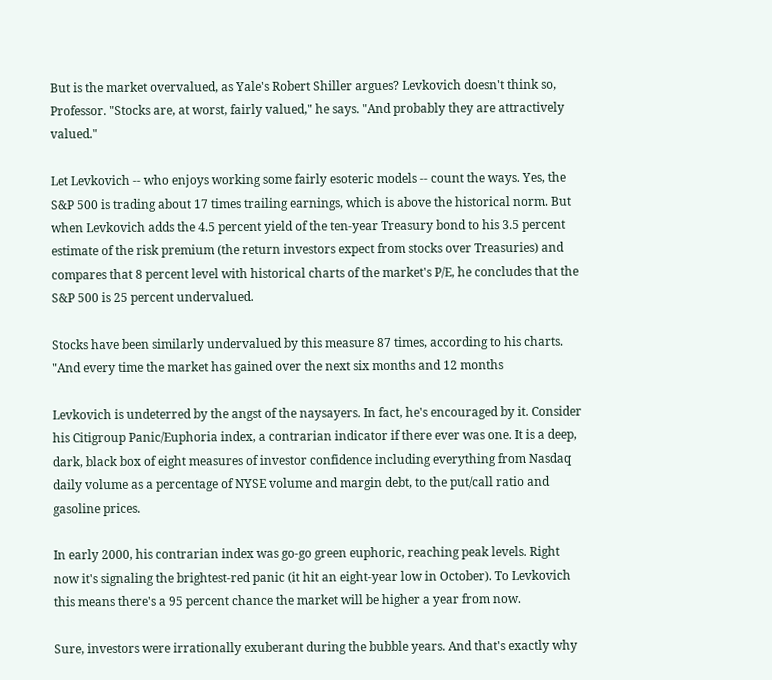But is the market overvalued, as Yale's Robert Shiller argues? Levkovich doesn't think so, Professor. "Stocks are, at worst, fairly valued," he says. "And probably they are attractively valued."

Let Levkovich -- who enjoys working some fairly esoteric models -- count the ways. Yes, the S&P 500 is trading about 17 times trailing earnings, which is above the historical norm. But when Levkovich adds the 4.5 percent yield of the ten-year Treasury bond to his 3.5 percent estimate of the risk premium (the return investors expect from stocks over Treasuries) and compares that 8 percent level with historical charts of the market's P/E, he concludes that the S&P 500 is 25 percent undervalued.

Stocks have been similarly undervalued by this measure 87 times, according to his charts. "And every time the market has gained over the next six months and 12 months

Levkovich is undeterred by the angst of the naysayers. In fact, he's encouraged by it. Consider his Citigroup Panic/Euphoria index, a contrarian indicator if there ever was one. It is a deep, dark, black box of eight measures of investor confidence including everything from Nasdaq daily volume as a percentage of NYSE volume and margin debt, to the put/call ratio and gasoline prices.

In early 2000, his contrarian index was go-go green euphoric, reaching peak levels. Right now it's signaling the brightest-red panic (it hit an eight-year low in October). To Levkovich this means there's a 95 percent chance the market will be higher a year from now.

Sure, investors were irrationally exuberant during the bubble years. And that's exactly why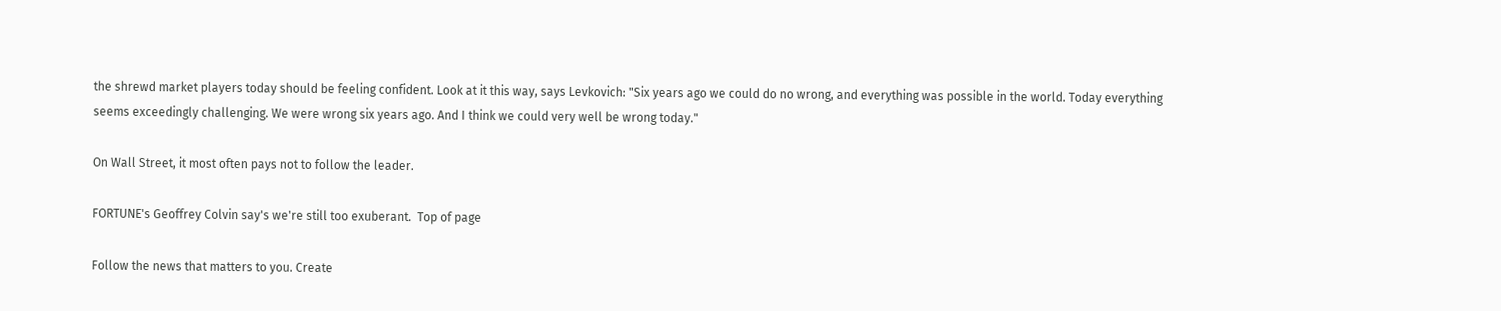the shrewd market players today should be feeling confident. Look at it this way, says Levkovich: "Six years ago we could do no wrong, and everything was possible in the world. Today everything seems exceedingly challenging. We were wrong six years ago. And I think we could very well be wrong today."

On Wall Street, it most often pays not to follow the leader.

FORTUNE's Geoffrey Colvin say's we're still too exuberant.  Top of page

Follow the news that matters to you. Create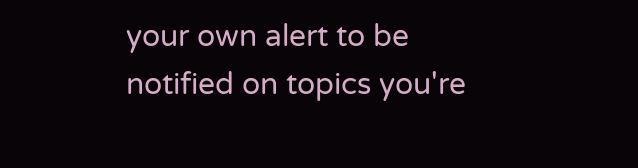your own alert to be notified on topics you're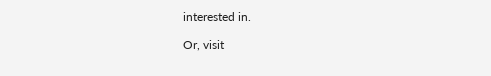interested in.

Or, visit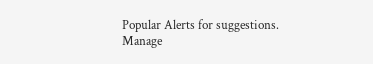Popular Alerts for suggestions.
Manage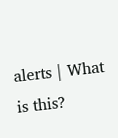alerts | What is this?